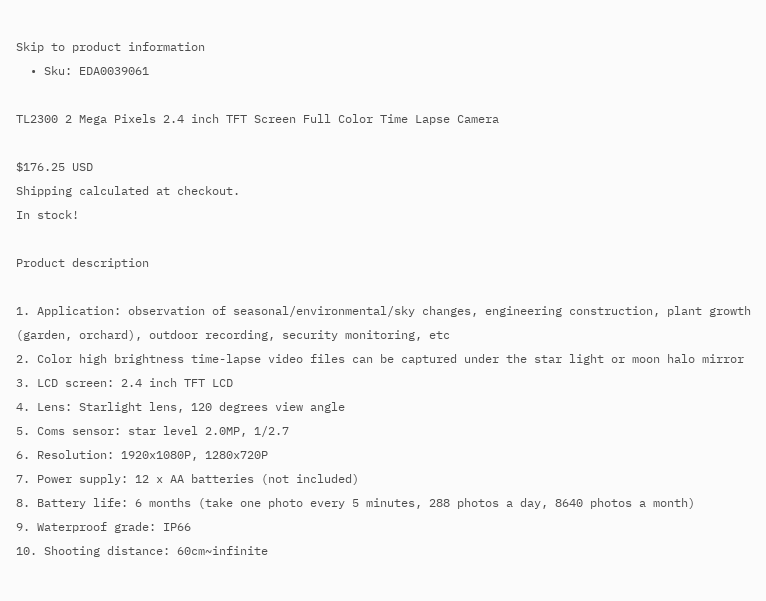Skip to product information
  • Sku: EDA0039061

TL2300 2 Mega Pixels 2.4 inch TFT Screen Full Color Time Lapse Camera

$176.25 USD
Shipping calculated at checkout.
In stock!

Product description

1. Application: observation of seasonal/environmental/sky changes, engineering construction, plant growth (garden, orchard), outdoor recording, security monitoring, etc
2. Color high brightness time-lapse video files can be captured under the star light or moon halo mirror
3. LCD screen: 2.4 inch TFT LCD
4. Lens: Starlight lens, 120 degrees view angle
5. Coms sensor: star level 2.0MP, 1/2.7
6. Resolution: 1920x1080P, 1280x720P
7. Power supply: 12 x AA batteries (not included)
8. Battery life: 6 months (take one photo every 5 minutes, 288 photos a day, 8640 photos a month)
9. Waterproof grade: IP66
10. Shooting distance: 60cm~infinite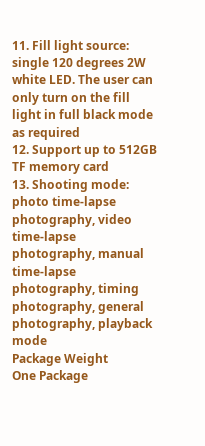11. Fill light source: single 120 degrees 2W white LED. The user can only turn on the fill light in full black mode as required
12. Support up to 512GB TF memory card
13. Shooting mode: photo time-lapse photography, video time-lapse photography, manual time-lapse photography, timing photography, general photography, playback mode
Package Weight
One Package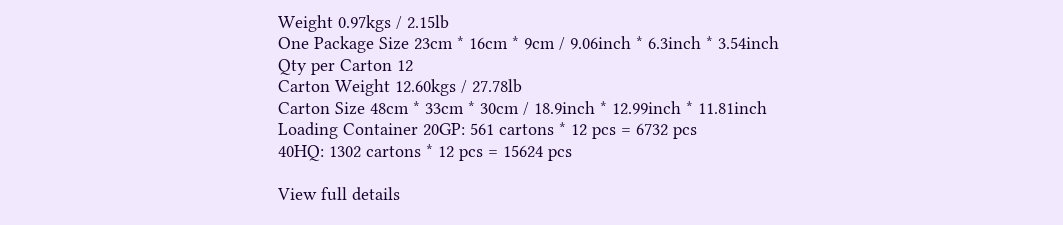Weight 0.97kgs / 2.15lb
One Package Size 23cm * 16cm * 9cm / 9.06inch * 6.3inch * 3.54inch
Qty per Carton 12
Carton Weight 12.60kgs / 27.78lb
Carton Size 48cm * 33cm * 30cm / 18.9inch * 12.99inch * 11.81inch
Loading Container 20GP: 561 cartons * 12 pcs = 6732 pcs
40HQ: 1302 cartons * 12 pcs = 15624 pcs

View full details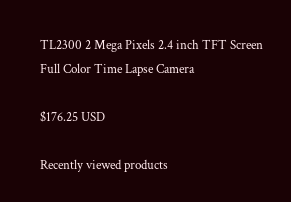TL2300 2 Mega Pixels 2.4 inch TFT Screen Full Color Time Lapse Camera

$176.25 USD

Recently viewed products